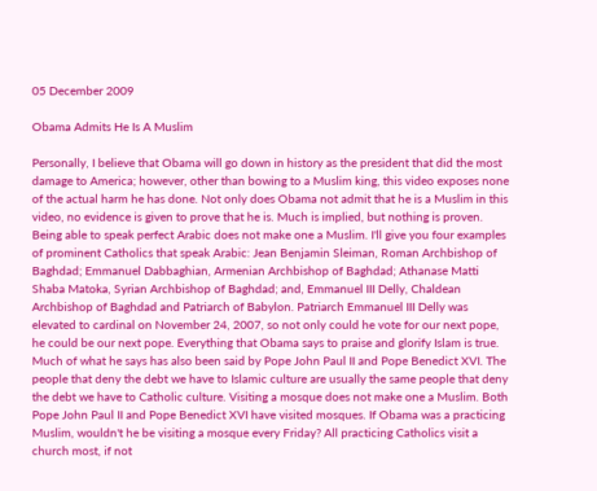05 December 2009

Obama Admits He Is A Muslim

Personally, I believe that Obama will go down in history as the president that did the most damage to America; however, other than bowing to a Muslim king, this video exposes none of the actual harm he has done. Not only does Obama not admit that he is a Muslim in this video, no evidence is given to prove that he is. Much is implied, but nothing is proven. Being able to speak perfect Arabic does not make one a Muslim. I'll give you four examples of prominent Catholics that speak Arabic: Jean Benjamin Sleiman, Roman Archbishop of Baghdad; Emmanuel Dabbaghian, Armenian Archbishop of Baghdad; Athanase Matti Shaba Matoka, Syrian Archbishop of Baghdad; and, Emmanuel III Delly, Chaldean Archbishop of Baghdad and Patriarch of Babylon. Patriarch Emmanuel III Delly was elevated to cardinal on November 24, 2007, so not only could he vote for our next pope, he could be our next pope. Everything that Obama says to praise and glorify Islam is true. Much of what he says has also been said by Pope John Paul II and Pope Benedict XVI. The people that deny the debt we have to Islamic culture are usually the same people that deny the debt we have to Catholic culture. Visiting a mosque does not make one a Muslim. Both Pope John Paul II and Pope Benedict XVI have visited mosques. If Obama was a practicing Muslim, wouldn't he be visiting a mosque every Friday? All practicing Catholics visit a church most, if not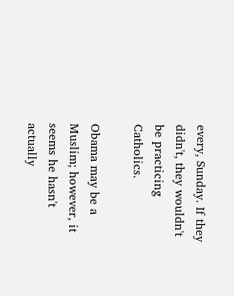every, Sunday. If they didn't, they wouldn't be practicing Catholics.

Obama may be a Muslim; however, it seems he hasn't actually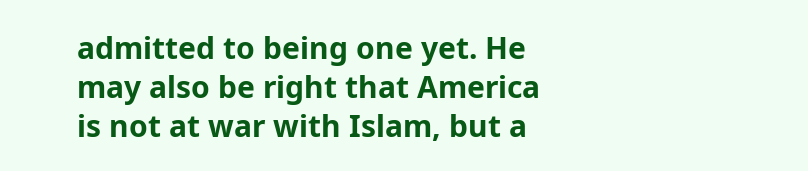admitted to being one yet. He may also be right that America is not at war with Islam, but a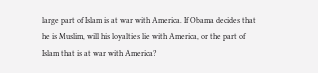large part of Islam is at war with America. If Obama decides that he is Muslim, will his loyalties lie with America, or the part of Islam that is at war with America?